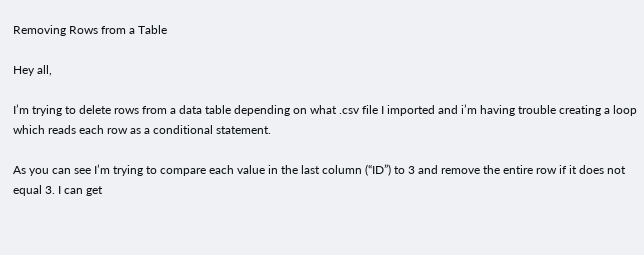Removing Rows from a Table

Hey all,

I’m trying to delete rows from a data table depending on what .csv file I imported and i’m having trouble creating a loop which reads each row as a conditional statement.

As you can see I’m trying to compare each value in the last column (“ID”) to 3 and remove the entire row if it does not equal 3. I can get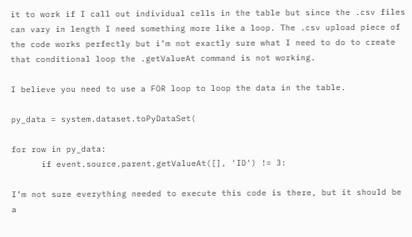it to work if I call out individual cells in the table but since the .csv files can vary in length I need something more like a loop. The .csv upload piece of the code works perfectly but i’m not exactly sure what I need to do to create that conditional loop the .getValueAt command is not working.

I believe you need to use a FOR loop to loop the data in the table.

py_data = system.dataset.toPyDataSet(

for row in py_data:
      if event.source.parent.getValueAt([], 'ID') != 3:

I’m not sure everything needed to execute this code is there, but it should be a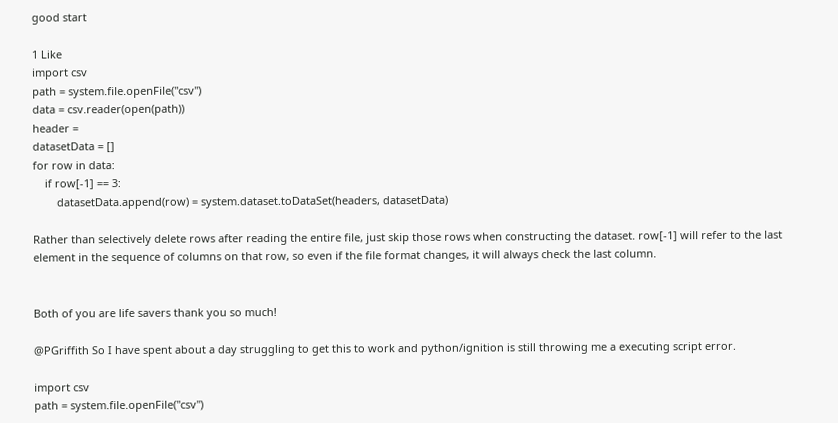good start

1 Like
import csv
path = system.file.openFile("csv")
data = csv.reader(open(path))
header =
datasetData = []
for row in data:
    if row[-1] == 3:
        datasetData.append(row) = system.dataset.toDataSet(headers, datasetData)

Rather than selectively delete rows after reading the entire file, just skip those rows when constructing the dataset. row[-1] will refer to the last element in the sequence of columns on that row, so even if the file format changes, it will always check the last column.


Both of you are life savers thank you so much!

@PGriffith So I have spent about a day struggling to get this to work and python/ignition is still throwing me a executing script error.

import csv
path = system.file.openFile("csv")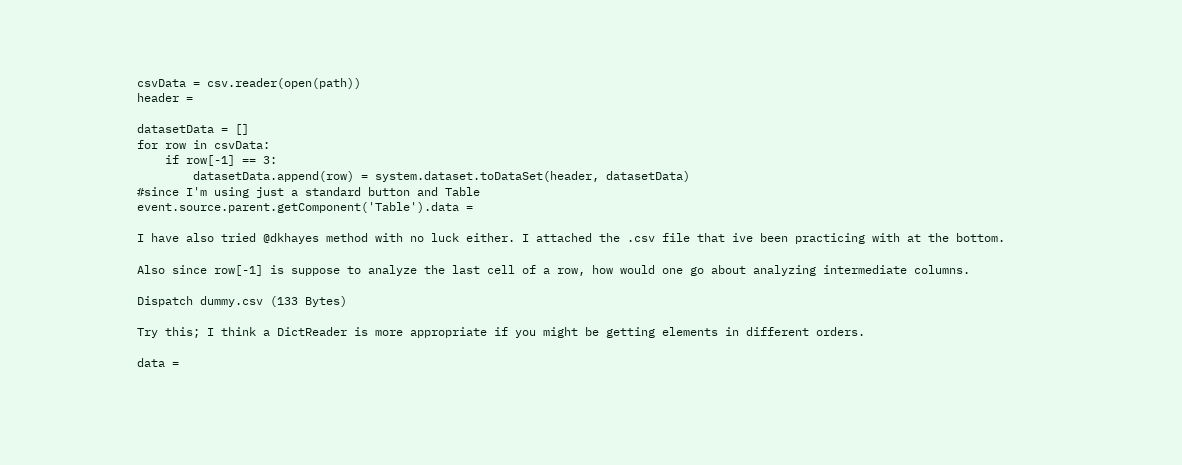csvData = csv.reader(open(path))
header =

datasetData = []
for row in csvData:
    if row[-1] == 3:
        datasetData.append(row) = system.dataset.toDataSet(header, datasetData)
#since I'm using just a standard button and Table
event.source.parent.getComponent('Table').data =

I have also tried @dkhayes method with no luck either. I attached the .csv file that ive been practicing with at the bottom.

Also since row[-1] is suppose to analyze the last cell of a row, how would one go about analyzing intermediate columns.

Dispatch dummy.csv (133 Bytes)

Try this; I think a DictReader is more appropriate if you might be getting elements in different orders.

data =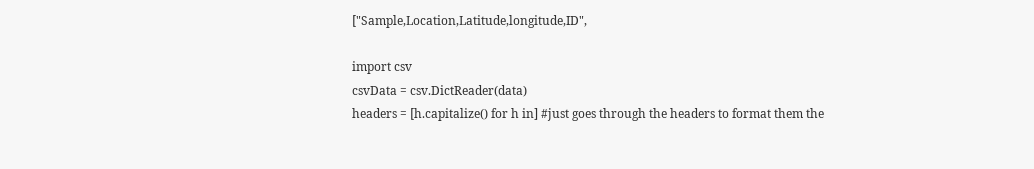["Sample,Location,Latitude,longitude,ID",

import csv
csvData = csv.DictReader(data)
headers = [h.capitalize() for h in] #just goes through the headers to format them the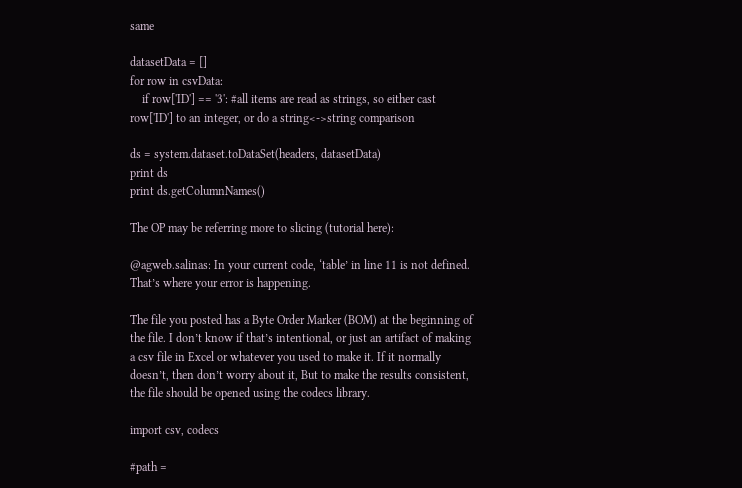same

datasetData = []
for row in csvData:
    if row['ID'] == '3': #all items are read as strings, so either cast row['ID'] to an integer, or do a string<->string comparison

ds = system.dataset.toDataSet(headers, datasetData)
print ds
print ds.getColumnNames()

The OP may be referring more to slicing (tutorial here):

@agweb.salinas: In your current code, ‘table’ in line 11 is not defined. That’s where your error is happening.

The file you posted has a Byte Order Marker (BOM) at the beginning of the file. I don’t know if that’s intentional, or just an artifact of making a csv file in Excel or whatever you used to make it. If it normally doesn’t, then don’t worry about it, But to make the results consistent, the file should be opened using the codecs library.

import csv, codecs

#path =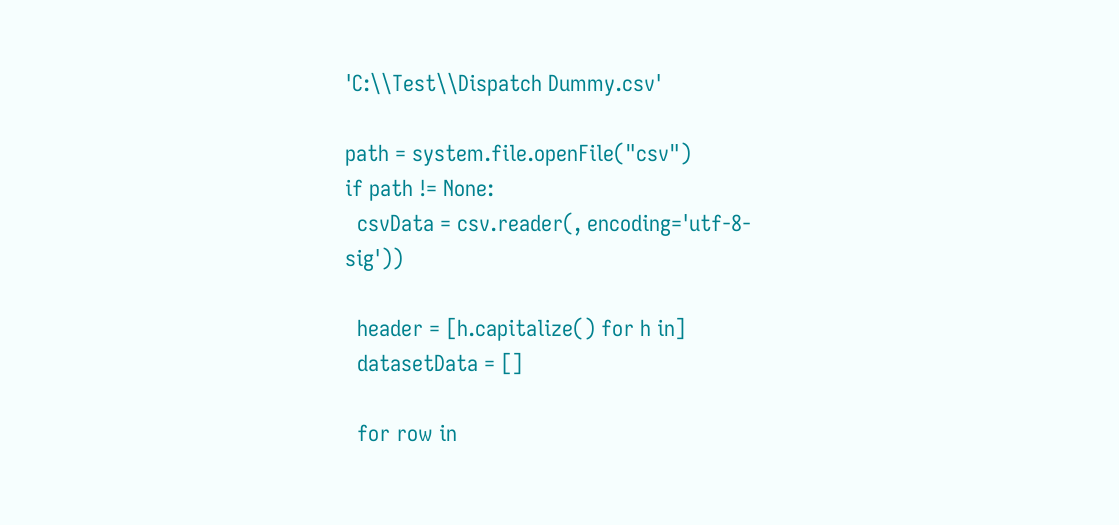'C:\\Test\\Dispatch Dummy.csv'

path = system.file.openFile("csv")
if path != None:
  csvData = csv.reader(, encoding='utf-8-sig'))

  header = [h.capitalize() for h in]
  datasetData = []

  for row in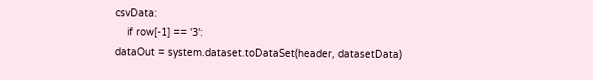csvData:
    if row[-1] == '3':
dataOut = system.dataset.toDataSet(header, datasetData)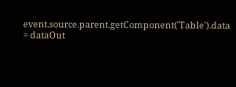event.source.parent.getComponent('Table').data = dataOut